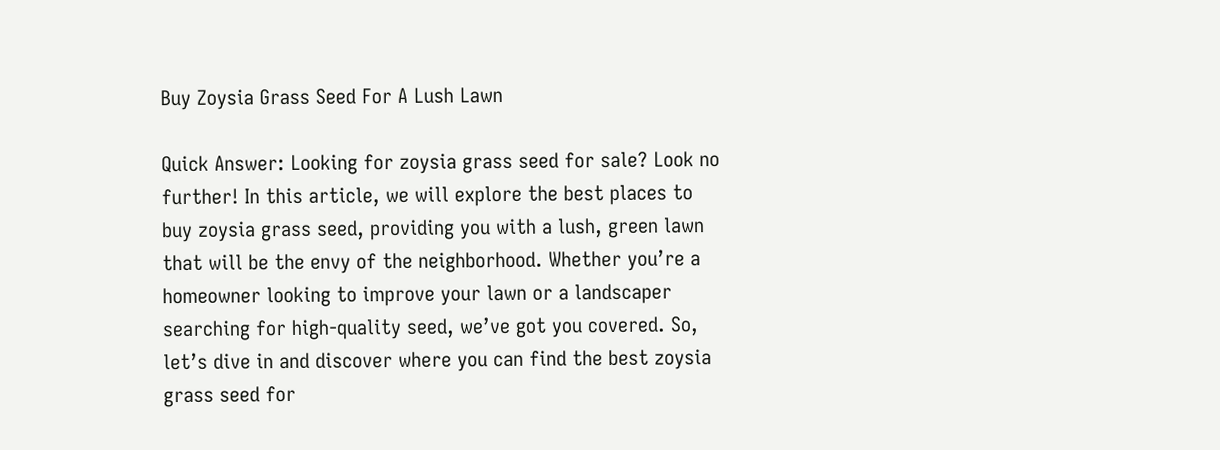Buy Zoysia Grass Seed For A Lush Lawn

Quick Answer: Looking for zoysia grass seed for sale? Look no further! In this article, we will explore the best places to buy zoysia grass seed, providing you with a lush, green lawn that will be the envy of the neighborhood. Whether you’re a homeowner looking to improve your lawn or a landscaper searching for high-quality seed, we’ve got you covered. So, let’s dive in and discover where you can find the best zoysia grass seed for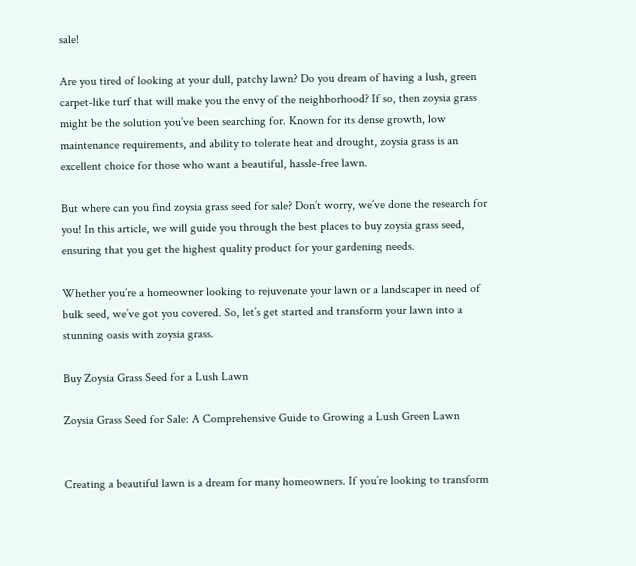sale!

Are you tired of looking at your dull, patchy lawn? Do you dream of having a lush, green carpet-like turf that will make you the envy of the neighborhood? If so, then zoysia grass might be the solution you’ve been searching for. Known for its dense growth, low maintenance requirements, and ability to tolerate heat and drought, zoysia grass is an excellent choice for those who want a beautiful, hassle-free lawn.

But where can you find zoysia grass seed for sale? Don’t worry, we’ve done the research for you! In this article, we will guide you through the best places to buy zoysia grass seed, ensuring that you get the highest quality product for your gardening needs.

Whether you’re a homeowner looking to rejuvenate your lawn or a landscaper in need of bulk seed, we’ve got you covered. So, let’s get started and transform your lawn into a stunning oasis with zoysia grass.

Buy Zoysia Grass Seed for a Lush Lawn

Zoysia Grass Seed for Sale: A Comprehensive Guide to Growing a Lush Green Lawn


Creating a beautiful lawn is a dream for many homeowners. If you’re looking to transform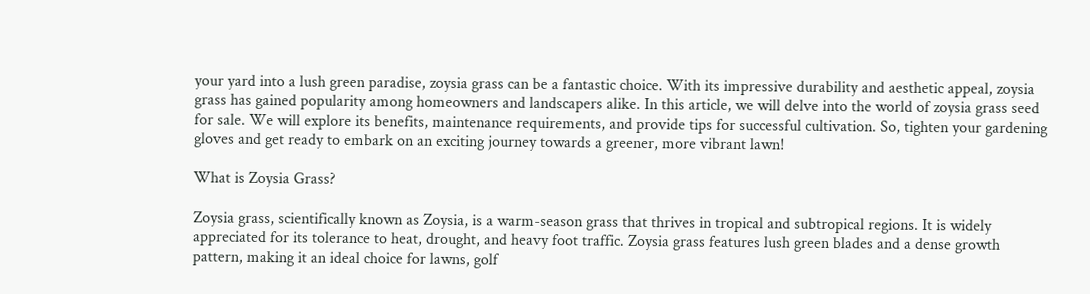your yard into a lush green paradise, zoysia grass can be a fantastic choice. With its impressive durability and aesthetic appeal, zoysia grass has gained popularity among homeowners and landscapers alike. In this article, we will delve into the world of zoysia grass seed for sale. We will explore its benefits, maintenance requirements, and provide tips for successful cultivation. So, tighten your gardening gloves and get ready to embark on an exciting journey towards a greener, more vibrant lawn!

What is Zoysia Grass?

Zoysia grass, scientifically known as Zoysia, is a warm-season grass that thrives in tropical and subtropical regions. It is widely appreciated for its tolerance to heat, drought, and heavy foot traffic. Zoysia grass features lush green blades and a dense growth pattern, making it an ideal choice for lawns, golf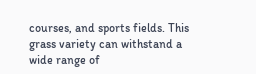courses, and sports fields. This grass variety can withstand a wide range of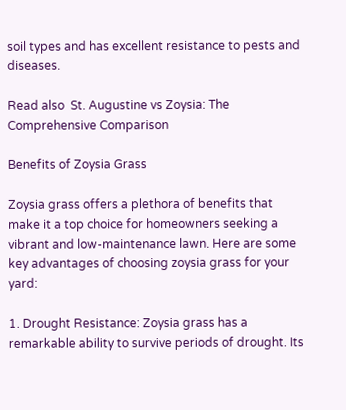soil types and has excellent resistance to pests and diseases.

Read also  St. Augustine vs Zoysia: The Comprehensive Comparison

Benefits of Zoysia Grass

Zoysia grass offers a plethora of benefits that make it a top choice for homeowners seeking a vibrant and low-maintenance lawn. Here are some key advantages of choosing zoysia grass for your yard:

1. Drought Resistance: Zoysia grass has a remarkable ability to survive periods of drought. Its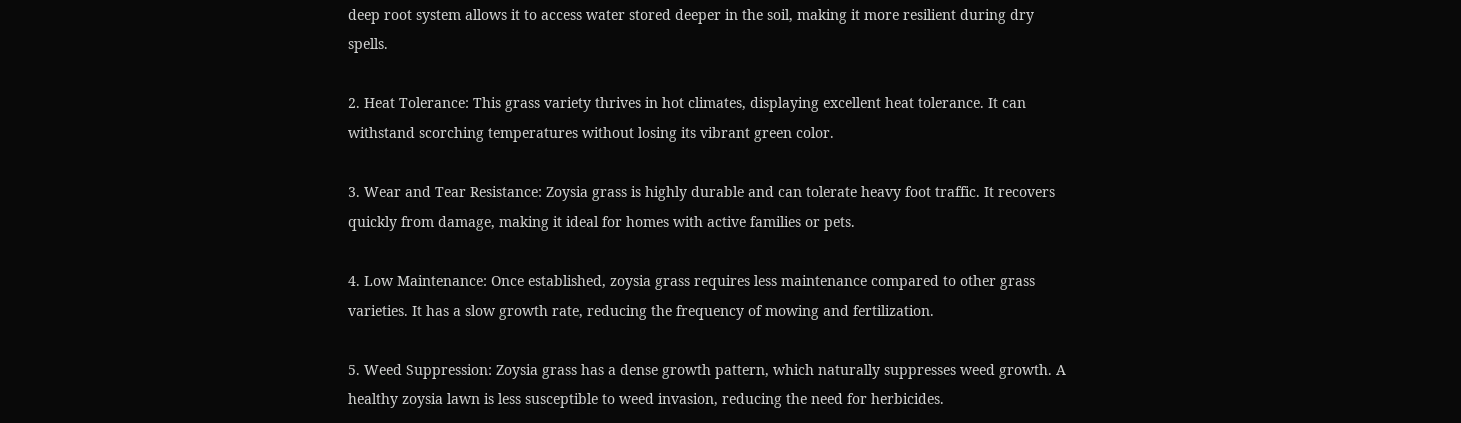deep root system allows it to access water stored deeper in the soil, making it more resilient during dry spells.

2. Heat Tolerance: This grass variety thrives in hot climates, displaying excellent heat tolerance. It can withstand scorching temperatures without losing its vibrant green color.

3. Wear and Tear Resistance: Zoysia grass is highly durable and can tolerate heavy foot traffic. It recovers quickly from damage, making it ideal for homes with active families or pets.

4. Low Maintenance: Once established, zoysia grass requires less maintenance compared to other grass varieties. It has a slow growth rate, reducing the frequency of mowing and fertilization.

5. Weed Suppression: Zoysia grass has a dense growth pattern, which naturally suppresses weed growth. A healthy zoysia lawn is less susceptible to weed invasion, reducing the need for herbicides.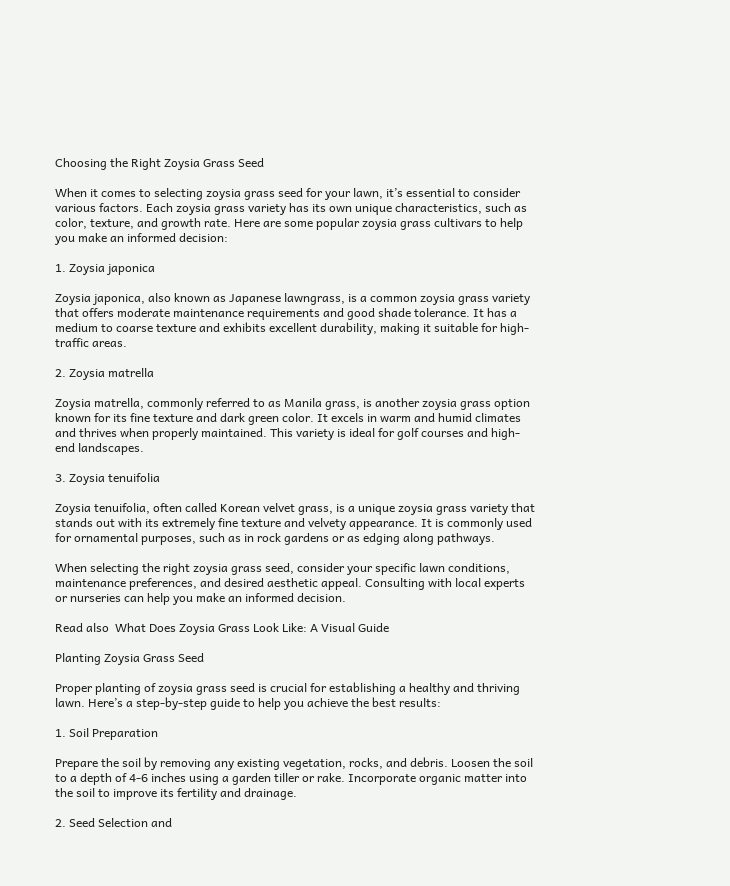Choosing the Right Zoysia Grass Seed

When it comes to selecting zoysia grass seed for your lawn, it’s essential to consider various factors. Each zoysia grass variety has its own unique characteristics, such as color, texture, and growth rate. Here are some popular zoysia grass cultivars to help you make an informed decision:

1. Zoysia japonica

Zoysia japonica, also known as Japanese lawngrass, is a common zoysia grass variety that offers moderate maintenance requirements and good shade tolerance. It has a medium to coarse texture and exhibits excellent durability, making it suitable for high-traffic areas.

2. Zoysia matrella

Zoysia matrella, commonly referred to as Manila grass, is another zoysia grass option known for its fine texture and dark green color. It excels in warm and humid climates and thrives when properly maintained. This variety is ideal for golf courses and high-end landscapes.

3. Zoysia tenuifolia

Zoysia tenuifolia, often called Korean velvet grass, is a unique zoysia grass variety that stands out with its extremely fine texture and velvety appearance. It is commonly used for ornamental purposes, such as in rock gardens or as edging along pathways.

When selecting the right zoysia grass seed, consider your specific lawn conditions, maintenance preferences, and desired aesthetic appeal. Consulting with local experts or nurseries can help you make an informed decision.

Read also  What Does Zoysia Grass Look Like: A Visual Guide

Planting Zoysia Grass Seed

Proper planting of zoysia grass seed is crucial for establishing a healthy and thriving lawn. Here’s a step-by-step guide to help you achieve the best results:

1. Soil Preparation

Prepare the soil by removing any existing vegetation, rocks, and debris. Loosen the soil to a depth of 4-6 inches using a garden tiller or rake. Incorporate organic matter into the soil to improve its fertility and drainage.

2. Seed Selection and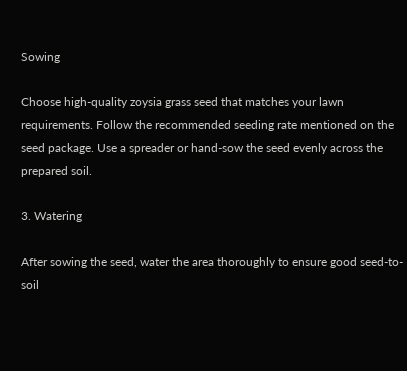Sowing

Choose high-quality zoysia grass seed that matches your lawn requirements. Follow the recommended seeding rate mentioned on the seed package. Use a spreader or hand-sow the seed evenly across the prepared soil.

3. Watering

After sowing the seed, water the area thoroughly to ensure good seed-to-soil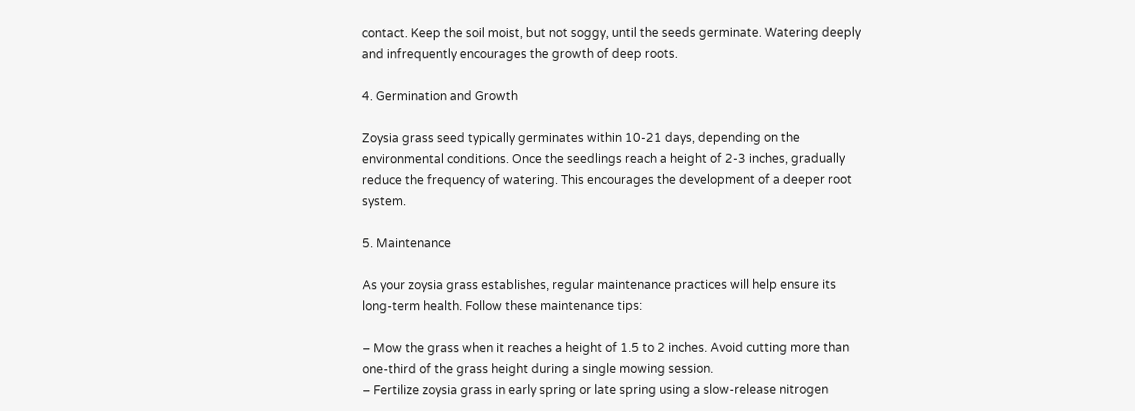contact. Keep the soil moist, but not soggy, until the seeds germinate. Watering deeply and infrequently encourages the growth of deep roots.

4. Germination and Growth

Zoysia grass seed typically germinates within 10-21 days, depending on the environmental conditions. Once the seedlings reach a height of 2-3 inches, gradually reduce the frequency of watering. This encourages the development of a deeper root system.

5. Maintenance

As your zoysia grass establishes, regular maintenance practices will help ensure its long-term health. Follow these maintenance tips:

– Mow the grass when it reaches a height of 1.5 to 2 inches. Avoid cutting more than one-third of the grass height during a single mowing session.
– Fertilize zoysia grass in early spring or late spring using a slow-release nitrogen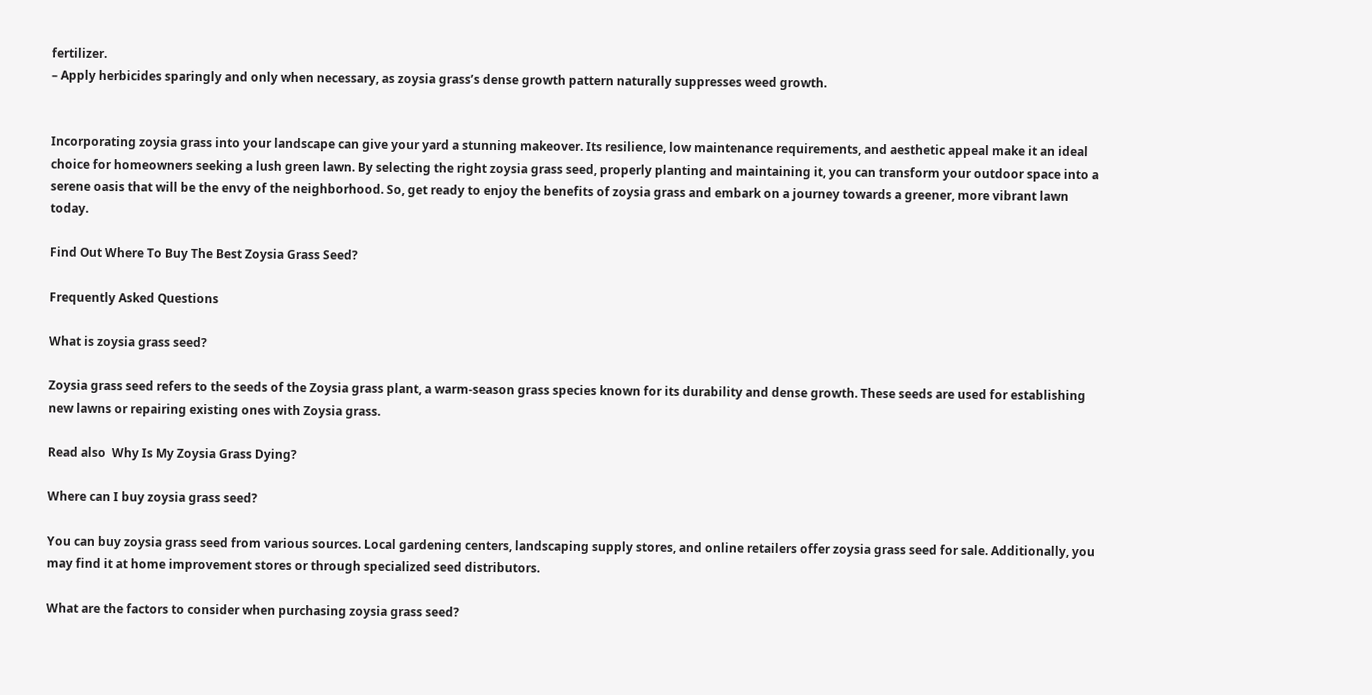fertilizer.
– Apply herbicides sparingly and only when necessary, as zoysia grass’s dense growth pattern naturally suppresses weed growth.


Incorporating zoysia grass into your landscape can give your yard a stunning makeover. Its resilience, low maintenance requirements, and aesthetic appeal make it an ideal choice for homeowners seeking a lush green lawn. By selecting the right zoysia grass seed, properly planting and maintaining it, you can transform your outdoor space into a serene oasis that will be the envy of the neighborhood. So, get ready to enjoy the benefits of zoysia grass and embark on a journey towards a greener, more vibrant lawn today.

Find Out Where To Buy The Best Zoysia Grass Seed?

Frequently Asked Questions

What is zoysia grass seed?

Zoysia grass seed refers to the seeds of the Zoysia grass plant, a warm-season grass species known for its durability and dense growth. These seeds are used for establishing new lawns or repairing existing ones with Zoysia grass.

Read also  Why Is My Zoysia Grass Dying?

Where can I buy zoysia grass seed?

You can buy zoysia grass seed from various sources. Local gardening centers, landscaping supply stores, and online retailers offer zoysia grass seed for sale. Additionally, you may find it at home improvement stores or through specialized seed distributors.

What are the factors to consider when purchasing zoysia grass seed?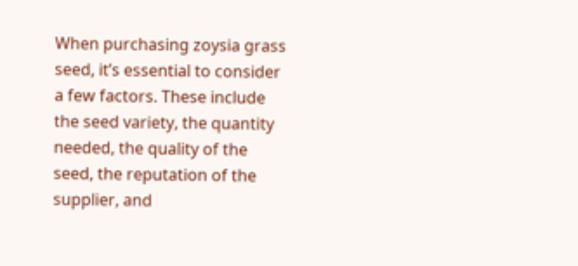When purchasing zoysia grass seed, it’s essential to consider a few factors. These include the seed variety, the quantity needed, the quality of the seed, the reputation of the supplier, and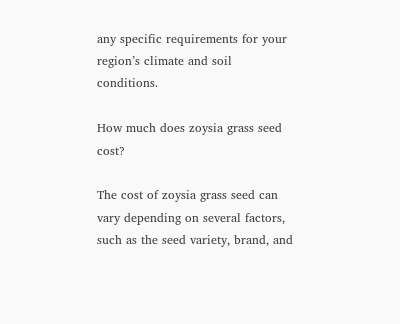any specific requirements for your region’s climate and soil conditions.

How much does zoysia grass seed cost?

The cost of zoysia grass seed can vary depending on several factors, such as the seed variety, brand, and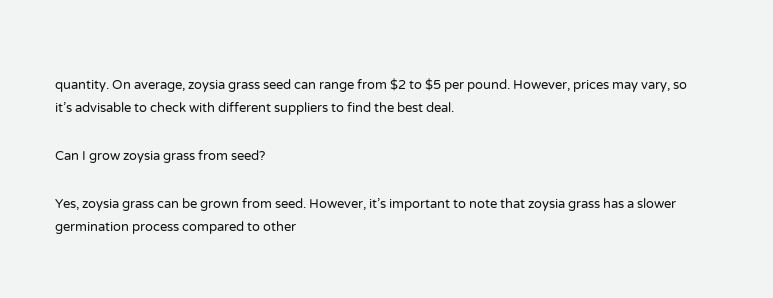quantity. On average, zoysia grass seed can range from $2 to $5 per pound. However, prices may vary, so it’s advisable to check with different suppliers to find the best deal.

Can I grow zoysia grass from seed?

Yes, zoysia grass can be grown from seed. However, it’s important to note that zoysia grass has a slower germination process compared to other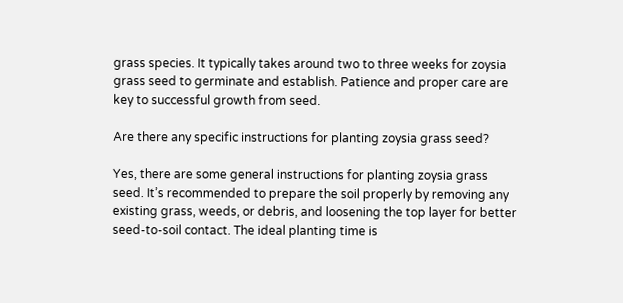grass species. It typically takes around two to three weeks for zoysia grass seed to germinate and establish. Patience and proper care are key to successful growth from seed.

Are there any specific instructions for planting zoysia grass seed?

Yes, there are some general instructions for planting zoysia grass seed. It’s recommended to prepare the soil properly by removing any existing grass, weeds, or debris, and loosening the top layer for better seed-to-soil contact. The ideal planting time is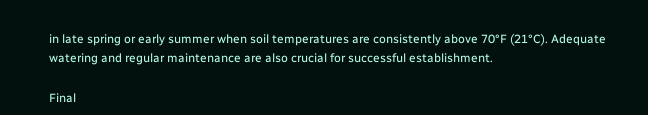in late spring or early summer when soil temperatures are consistently above 70°F (21°C). Adequate watering and regular maintenance are also crucial for successful establishment.

Final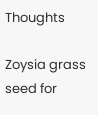Thoughts

Zoysia grass seed for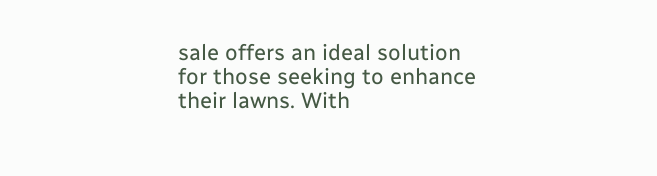sale offers an ideal solution for those seeking to enhance their lawns. With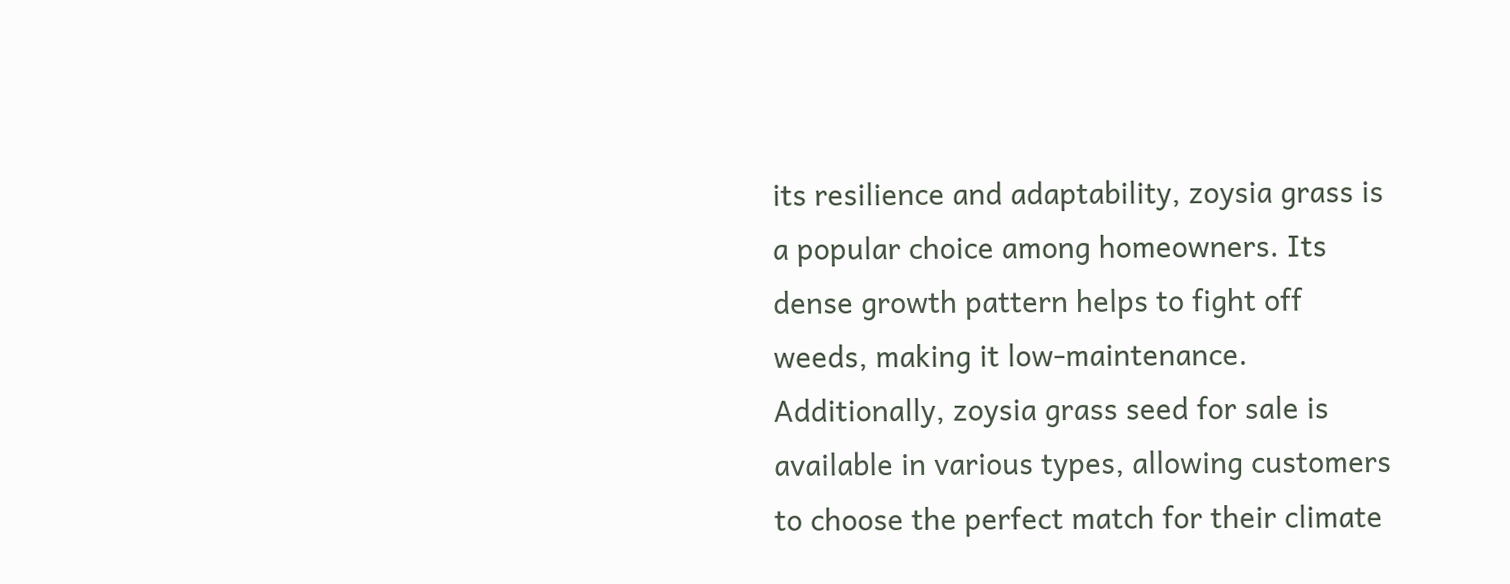its resilience and adaptability, zoysia grass is a popular choice among homeowners. Its dense growth pattern helps to fight off weeds, making it low-maintenance. Additionally, zoysia grass seed for sale is available in various types, allowing customers to choose the perfect match for their climate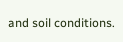and soil conditions.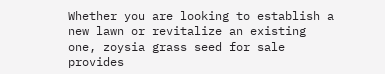Whether you are looking to establish a new lawn or revitalize an existing one, zoysia grass seed for sale provides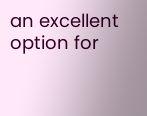an excellent option for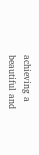achieving a beautiful and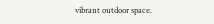vibrant outdoor space.